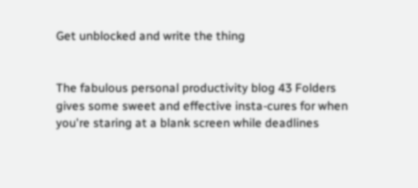Get unblocked and write the thing


The fabulous personal productivity blog 43 Folders gives some sweet and effective insta-cures for when you're staring at a blank screen while deadlines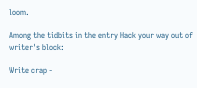loom.

Among the tidbits in the entry Hack your way out of writer's block:

Write crap -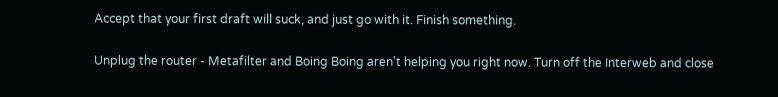Accept that your first draft will suck, and just go with it. Finish something.

Unplug the router - Metafilter and Boing Boing aren't helping you right now. Turn off the Interweb and close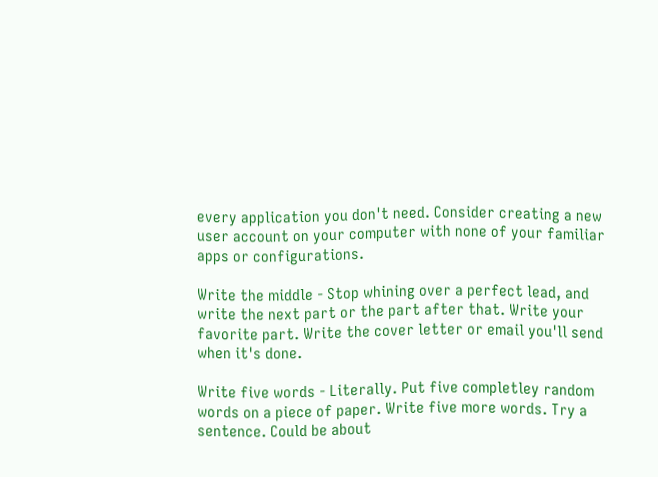every application you don't need. Consider creating a new user account on your computer with none of your familiar apps or configurations.

Write the middle - Stop whining over a perfect lead, and write the next part or the part after that. Write your favorite part. Write the cover letter or email you'll send when it's done.

Write five words - Literally. Put five completley random words on a piece of paper. Write five more words. Try a sentence. Could be about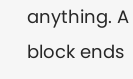anything. A block ends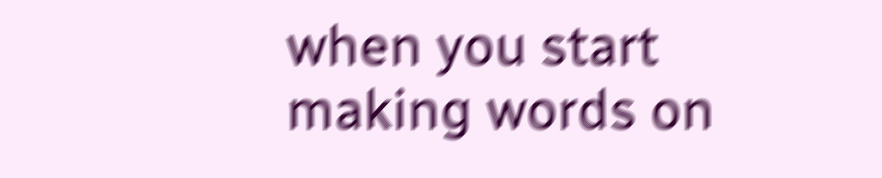when you start making words on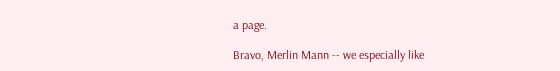a page.

Bravo, Merlin Mann -- we especially like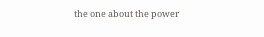the one about the power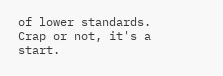of lower standards. Crap or not, it's a start.